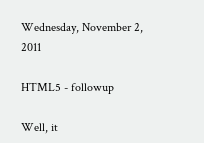Wednesday, November 2, 2011

HTML5 - followup

Well, it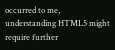occurred to me, understanding HTML5 might require further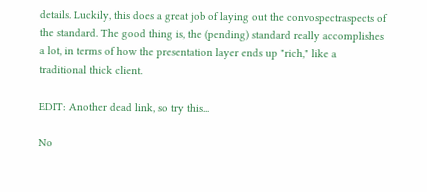details. Luckily, this does a great job of laying out the convospectraspects of the standard. The good thing is, the (pending) standard really accomplishes a lot, in terms of how the presentation layer ends up "rich," like a traditional thick client.

EDIT: Another dead link, so try this...

No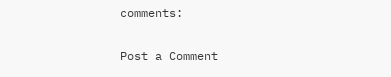comments:

Post a Comment